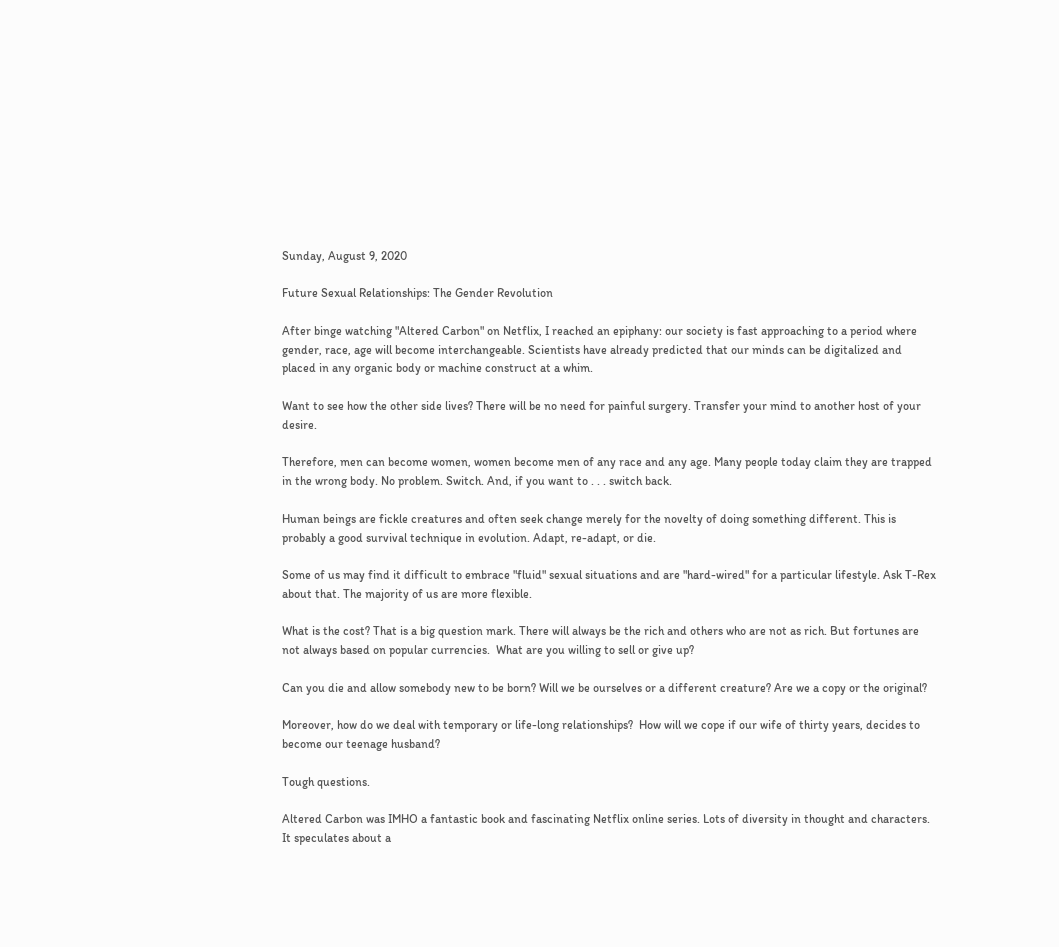Sunday, August 9, 2020

Future Sexual Relationships: The Gender Revolution

After binge watching "Altered Carbon" on Netflix, I reached an epiphany: our society is fast approaching to a period where gender, race, age will become interchangeable. Scientists have already predicted that our minds can be digitalized and placed in any organic body or machine construct at a whim.

Want to see how the other side lives? There will be no need for painful surgery. Transfer your mind to another host of your desire.

Therefore, men can become women, women become men of any race and any age. Many people today claim they are trapped in the wrong body. No problem. Switch. And, if you want to . . . switch back.

Human beings are fickle creatures and often seek change merely for the novelty of doing something different. This is probably a good survival technique in evolution. Adapt, re-adapt, or die.

Some of us may find it difficult to embrace "fluid" sexual situations and are "hard-wired" for a particular lifestyle. Ask T-Rex about that. The majority of us are more flexible.

What is the cost? That is a big question mark. There will always be the rich and others who are not as rich. But fortunes are not always based on popular currencies.  What are you willing to sell or give up?

Can you die and allow somebody new to be born? Will we be ourselves or a different creature? Are we a copy or the original?

Moreover, how do we deal with temporary or life-long relationships?  How will we cope if our wife of thirty years, decides to become our teenage husband?

Tough questions.

Altered Carbon was IMHO a fantastic book and fascinating Netflix online series. Lots of diversity in thought and characters. It speculates about a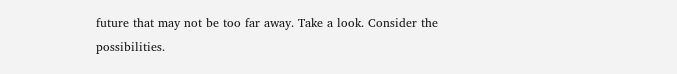future that may not be too far away. Take a look. Consider the possibilities.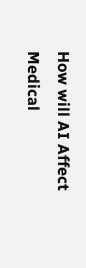How will AI Affect Medical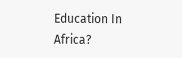Education In Africa?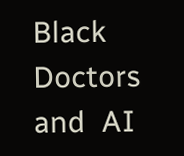Black Doctors and  AI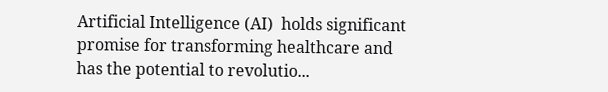Artificial Intelligence (AI)  holds significant promise for transforming healthcare and has the potential to revolutio...